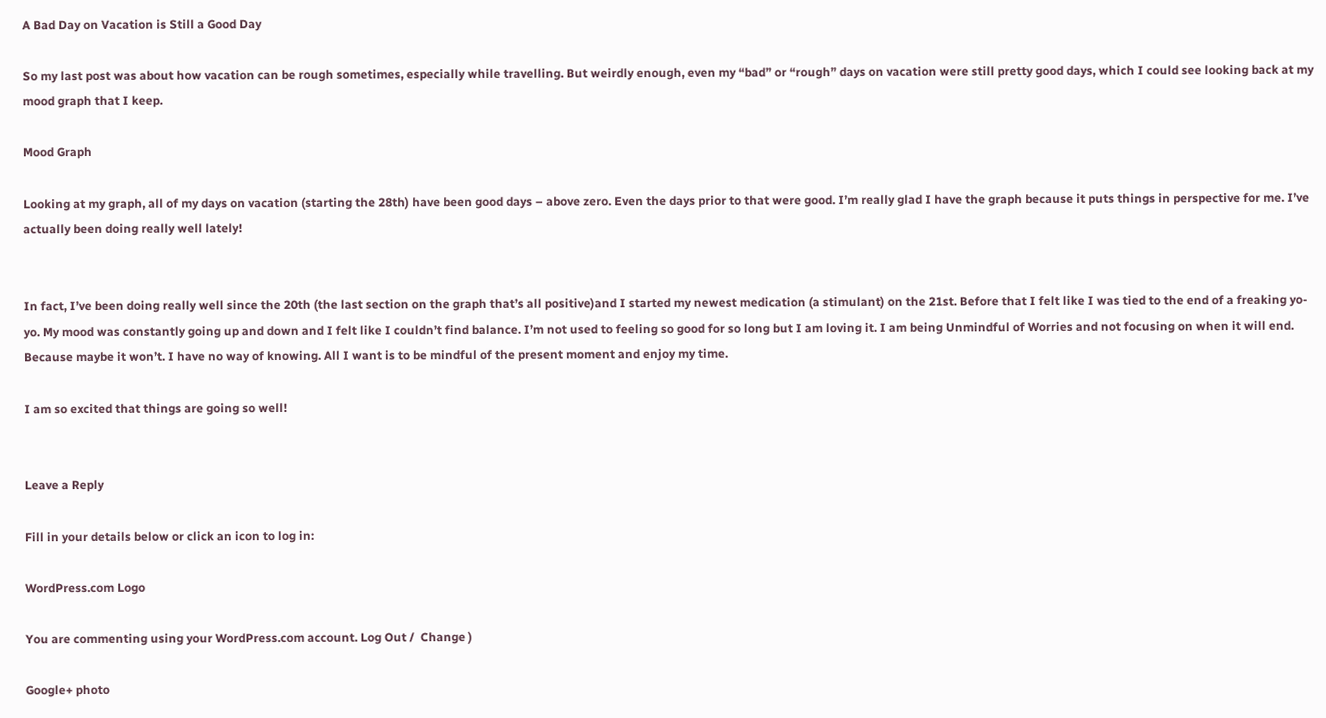A Bad Day on Vacation is Still a Good Day

So my last post was about how vacation can be rough sometimes, especially while travelling. But weirdly enough, even my “bad” or “rough” days on vacation were still pretty good days, which I could see looking back at my mood graph that I keep.

Mood Graph

Looking at my graph, all of my days on vacation (starting the 28th) have been good days – above zero. Even the days prior to that were good. I’m really glad I have the graph because it puts things in perspective for me. I’ve actually been doing really well lately!


In fact, I’ve been doing really well since the 20th (the last section on the graph that’s all positive)and I started my newest medication (a stimulant) on the 21st. Before that I felt like I was tied to the end of a freaking yo-yo. My mood was constantly going up and down and I felt like I couldn’t find balance. I’m not used to feeling so good for so long but I am loving it. I am being Unmindful of Worries and not focusing on when it will end. Because maybe it won’t. I have no way of knowing. All I want is to be mindful of the present moment and enjoy my time.

I am so excited that things are going so well!


Leave a Reply

Fill in your details below or click an icon to log in:

WordPress.com Logo

You are commenting using your WordPress.com account. Log Out /  Change )

Google+ photo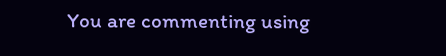You are commenting using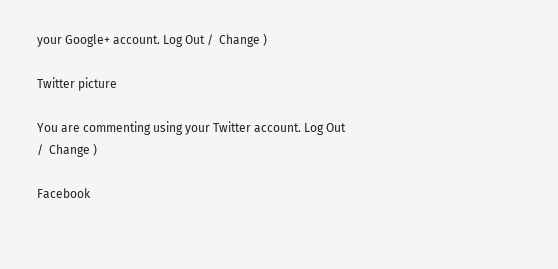your Google+ account. Log Out /  Change )

Twitter picture

You are commenting using your Twitter account. Log Out /  Change )

Facebook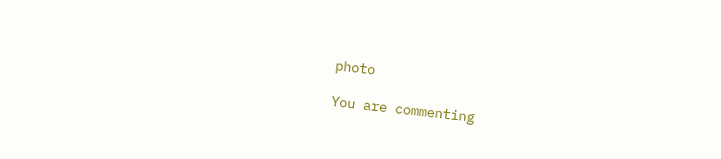photo

You are commenting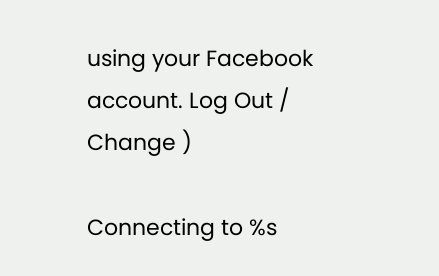using your Facebook account. Log Out /  Change )

Connecting to %s